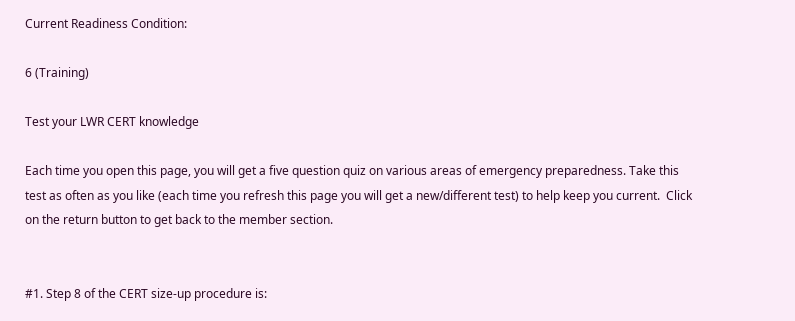Current Readiness Condition:

6 (Training)

Test your LWR CERT knowledge

Each time you open this page, you will get a five question quiz on various areas of emergency preparedness. Take this test as often as you like (each time you refresh this page you will get a new/different test) to help keep you current.  Click on the return button to get back to the member section.


#1. Step 8 of the CERT size-up procedure is: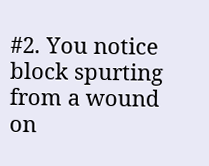#2. You notice block spurting from a wound on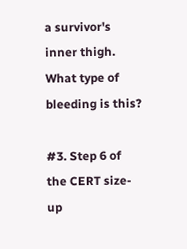a survivor's inner thigh. What type of bleeding is this?

#3. Step 6 of the CERT size-up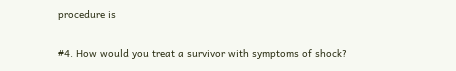procedure is

#4. How would you treat a survivor with symptoms of shock?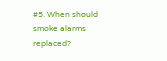#5. When should smoke alarms replaced?